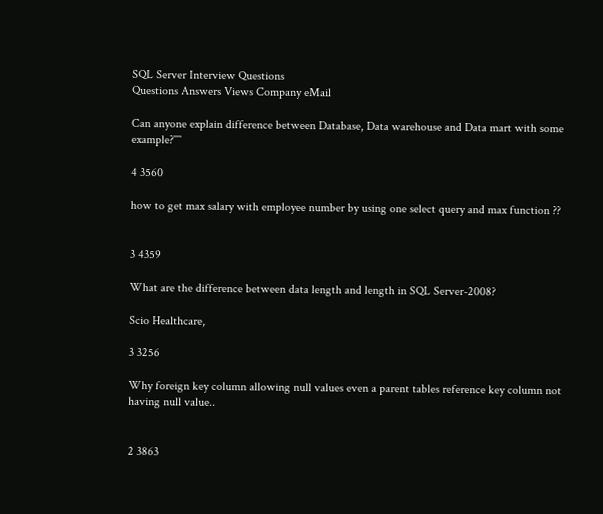SQL Server Interview Questions
Questions Answers Views Company eMail

Can anyone explain difference between Database, Data warehouse and Data mart with some example?````

4 3560

how to get max salary with employee number by using one select query and max function ??


3 4359

What are the difference between data length and length in SQL Server-2008?

Scio Healthcare,

3 3256

Why foreign key column allowing null values even a parent tables reference key column not having null value..


2 3863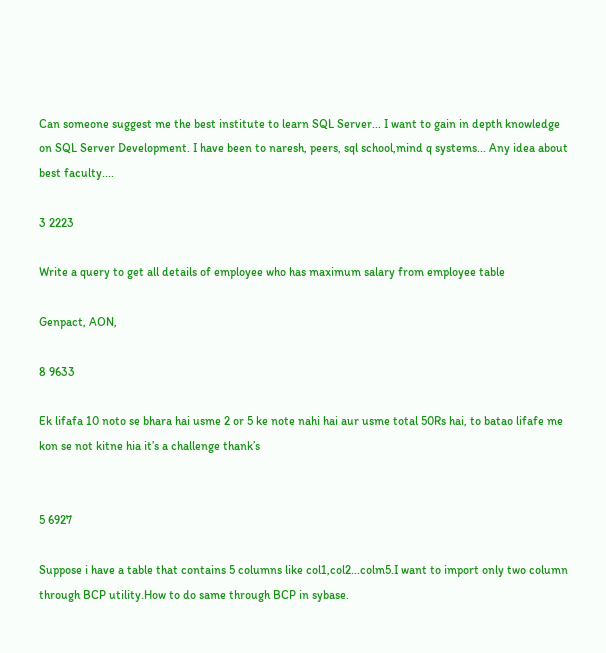Can someone suggest me the best institute to learn SQL Server... I want to gain in depth knowledge on SQL Server Development. I have been to naresh, peers, sql school,mind q systems... Any idea about best faculty....

3 2223

Write a query to get all details of employee who has maximum salary from employee table

Genpact, AON,

8 9633

Ek lifafa 10 noto se bhara hai usme 2 or 5 ke note nahi hai aur usme total 50Rs hai, to batao lifafe me kon se not kitne hia it’s a challenge thank’s


5 6927

Suppose i have a table that contains 5 columns like col1,col2...colm5.I want to import only two column through BCP utility.How to do same through BCP in sybase.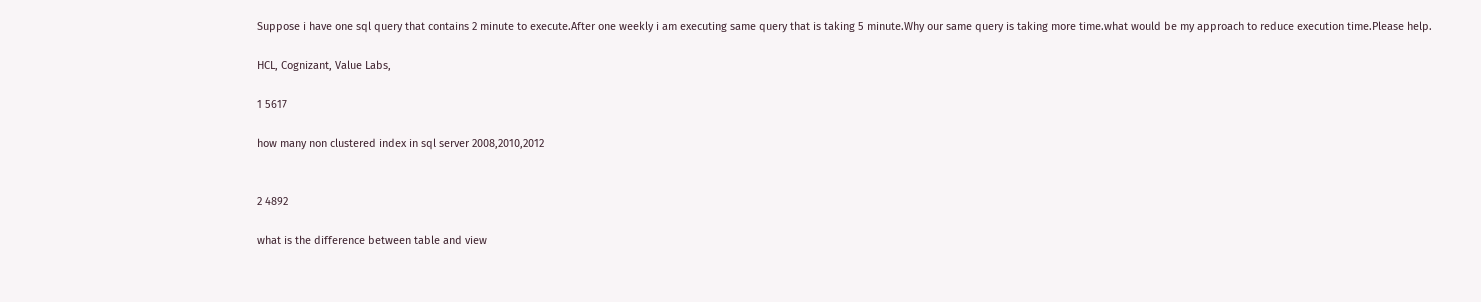Suppose i have one sql query that contains 2 minute to execute.After one weekly i am executing same query that is taking 5 minute.Why our same query is taking more time.what would be my approach to reduce execution time.Please help.

HCL, Cognizant, Value Labs,

1 5617

how many non clustered index in sql server 2008,2010,2012


2 4892

what is the difference between table and view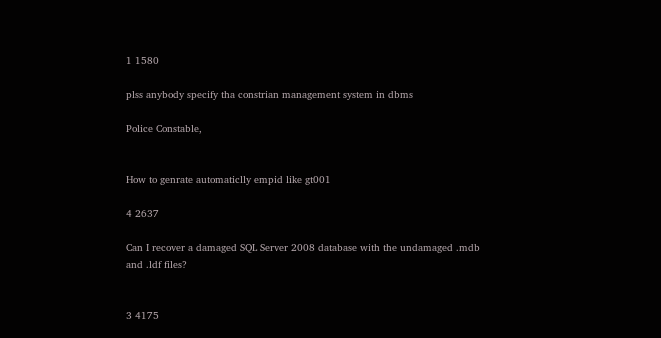1 1580

plss anybody specify tha constrian management system in dbms

Police Constable,


How to genrate automaticlly empid like gt001

4 2637

Can I recover a damaged SQL Server 2008 database with the undamaged .mdb and .ldf files?


3 4175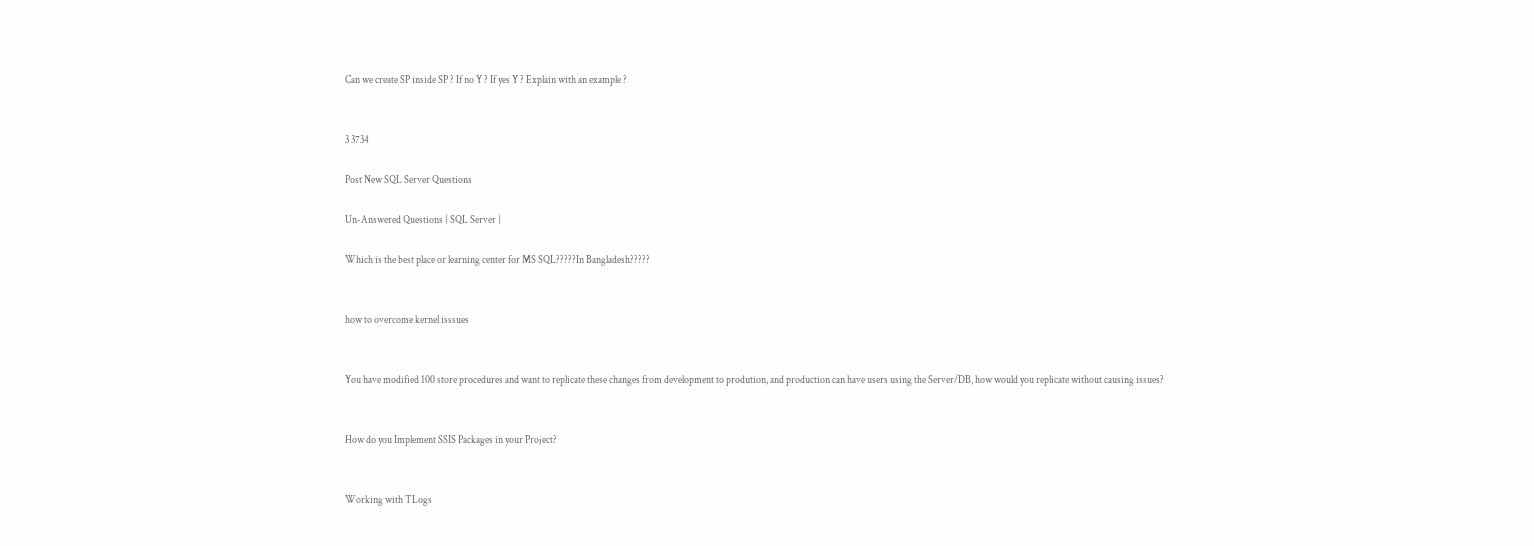Can we create SP inside SP ? If no Y ? If yes Y ? Explain with an example ?


3 3734

Post New SQL Server Questions

Un-Answered Questions { SQL Server }

Which is the best place or learning center for MS SQL?????In Bangladesh?????


how to overcome kernel isssues


You have modified 100 store procedures and want to replicate these changes from development to prodution, and production can have users using the Server/DB, how would you replicate without causing issues?


How do you Implement SSIS Packages in your Project?


Working with TLogs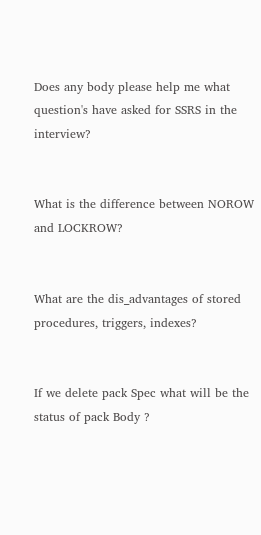Does any body please help me what question's have asked for SSRS in the interview?


What is the difference between NOROW and LOCKROW?


What are the dis_advantages of stored procedures, triggers, indexes?


If we delete pack Spec what will be the status of pack Body ?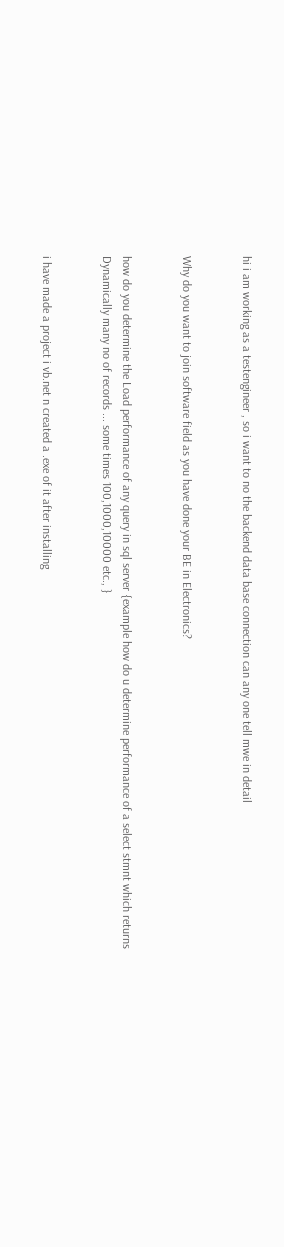hi i am working as a testengineer , so i want to no the backend data base connection can any one tell mwe in detail


Why do you want to join software field as you have done your BE in Electronics?


how do you determine the Load performance of any query in sql server {example how do u determine performance of a select stmnt which returns Dynamically many no of records ... some times 100,1000,10000 etc., }


i have made a project i vb.net n created a .exe of it after installing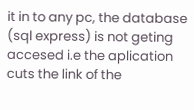it in to any pc, the database (sql express) is not geting accesed i.e the aplication cuts the link of the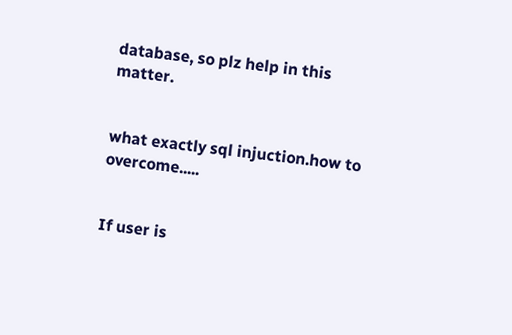database, so plz help in this matter.


what exactly sql injuction.how to overcome.....


If user is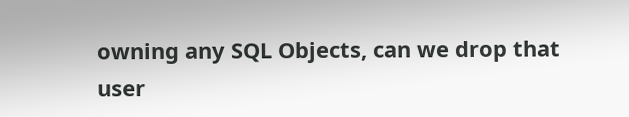owning any SQL Objects, can we drop that user